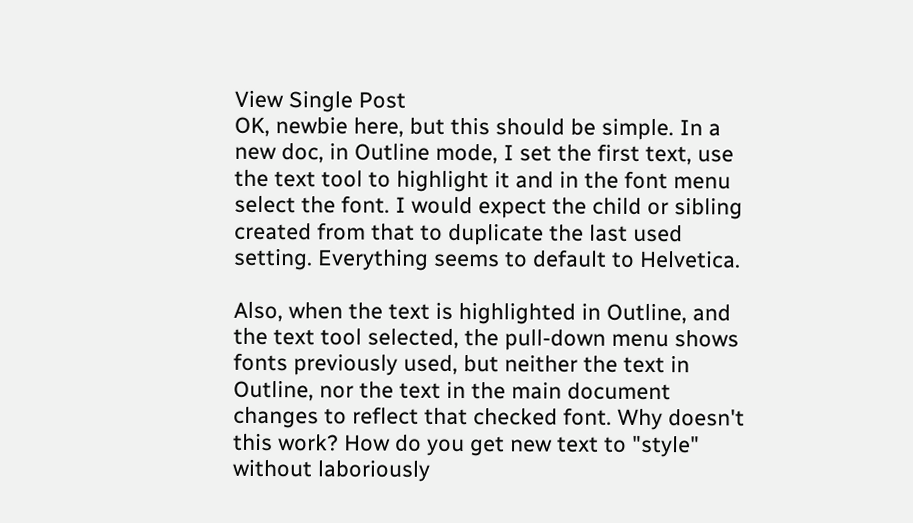View Single Post
OK, newbie here, but this should be simple. In a new doc, in Outline mode, I set the first text, use the text tool to highlight it and in the font menu select the font. I would expect the child or sibling created from that to duplicate the last used setting. Everything seems to default to Helvetica.

Also, when the text is highlighted in Outline, and the text tool selected, the pull-down menu shows fonts previously used, but neither the text in Outline, nor the text in the main document changes to reflect that checked font. Why doesn't this work? How do you get new text to "style" without laboriously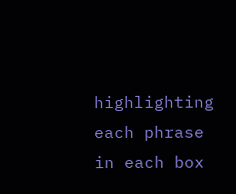highlighting each phrase in each box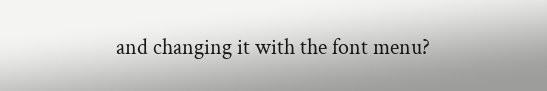and changing it with the font menu?